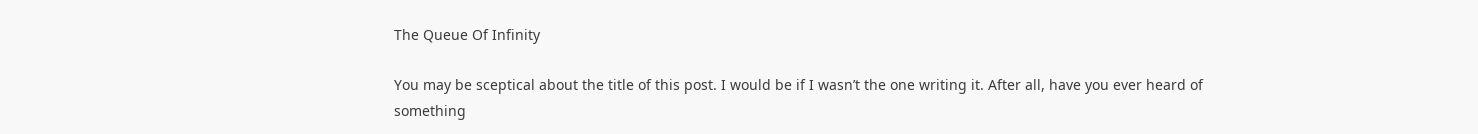The Queue Of Infinity

You may be sceptical about the title of this post. I would be if I wasn’t the one writing it. After all, have you ever heard of something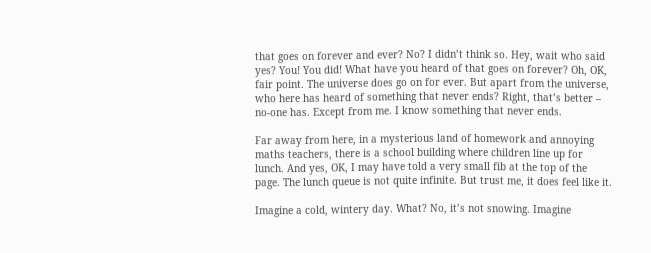that goes on forever and ever? No? I didn’t think so. Hey, wait who said yes? You! You did! What have you heard of that goes on forever? Oh, OK, fair point. The universe does go on for ever. But apart from the universe, who here has heard of something that never ends? Right, that’s better – no-one has. Except from me. I know something that never ends.

Far away from here, in a mysterious land of homework and annoying maths teachers, there is a school building where children line up for lunch. And yes, OK, I may have told a very small fib at the top of the page. The lunch queue is not quite infinite. But trust me, it does feel like it.

Imagine a cold, wintery day. What? No, it’s not snowing. Imagine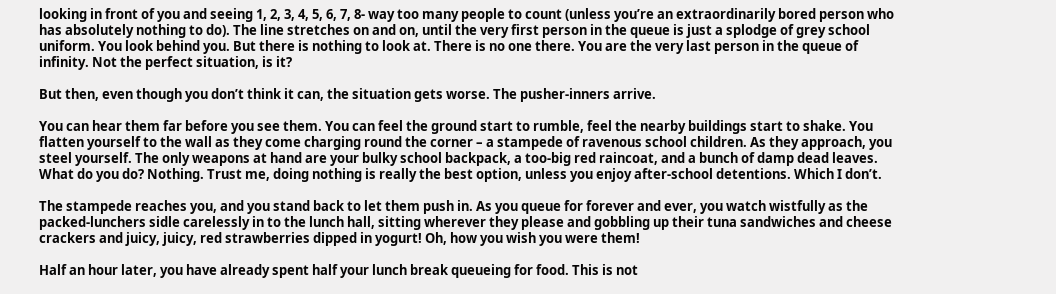looking in front of you and seeing 1, 2, 3, 4, 5, 6, 7, 8- way too many people to count (unless you’re an extraordinarily bored person who has absolutely nothing to do). The line stretches on and on, until the very first person in the queue is just a splodge of grey school uniform. You look behind you. But there is nothing to look at. There is no one there. You are the very last person in the queue of infinity. Not the perfect situation, is it?

But then, even though you don’t think it can, the situation gets worse. The pusher-inners arrive.

You can hear them far before you see them. You can feel the ground start to rumble, feel the nearby buildings start to shake. You flatten yourself to the wall as they come charging round the corner – a stampede of ravenous school children. As they approach, you steel yourself. The only weapons at hand are your bulky school backpack, a too-big red raincoat, and a bunch of damp dead leaves. What do you do? Nothing. Trust me, doing nothing is really the best option, unless you enjoy after-school detentions. Which I don’t.

The stampede reaches you, and you stand back to let them push in. As you queue for forever and ever, you watch wistfully as the packed-lunchers sidle carelessly in to the lunch hall, sitting wherever they please and gobbling up their tuna sandwiches and cheese crackers and juicy, juicy, red strawberries dipped in yogurt! Oh, how you wish you were them!

Half an hour later, you have already spent half your lunch break queueing for food. This is not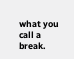what you call a break.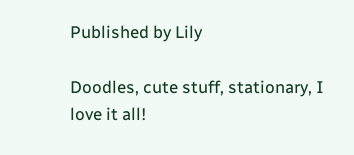Published by Lily

Doodles, cute stuff, stationary, I love it all!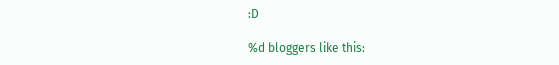:D

%d bloggers like this: